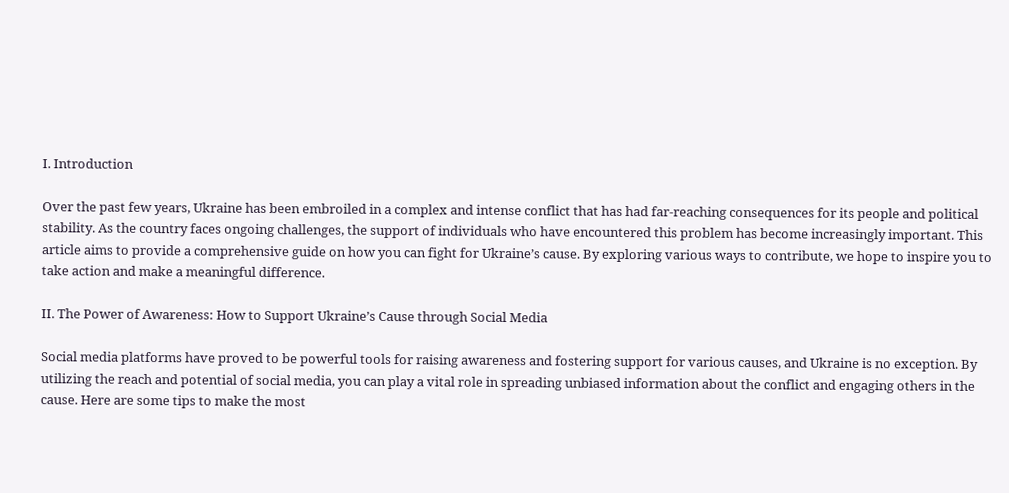I. Introduction

Over the past few years, Ukraine has been embroiled in a complex and intense conflict that has had far-reaching consequences for its people and political stability. As the country faces ongoing challenges, the support of individuals who have encountered this problem has become increasingly important. This article aims to provide a comprehensive guide on how you can fight for Ukraine’s cause. By exploring various ways to contribute, we hope to inspire you to take action and make a meaningful difference.

II. The Power of Awareness: How to Support Ukraine’s Cause through Social Media

Social media platforms have proved to be powerful tools for raising awareness and fostering support for various causes, and Ukraine is no exception. By utilizing the reach and potential of social media, you can play a vital role in spreading unbiased information about the conflict and engaging others in the cause. Here are some tips to make the most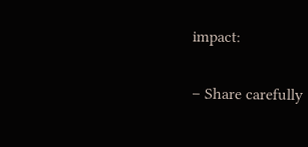impact:

– Share carefully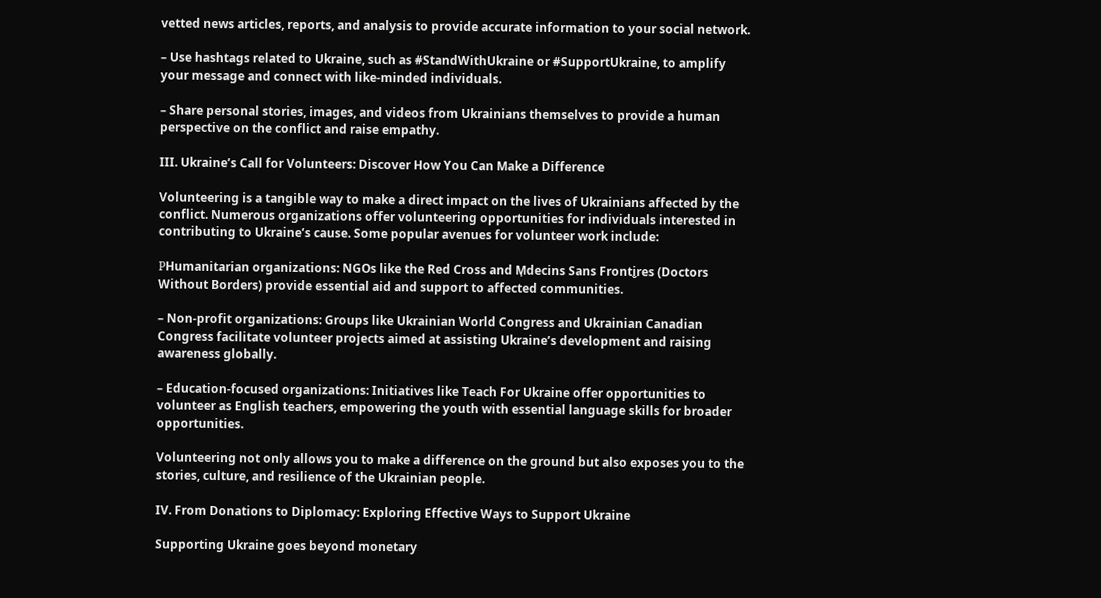vetted news articles, reports, and analysis to provide accurate information to your social network.

– Use hashtags related to Ukraine, such as #StandWithUkraine or #SupportUkraine, to amplify your message and connect with like-minded individuals.

– Share personal stories, images, and videos from Ukrainians themselves to provide a human perspective on the conflict and raise empathy.

III. Ukraine’s Call for Volunteers: Discover How You Can Make a Difference

Volunteering is a tangible way to make a direct impact on the lives of Ukrainians affected by the conflict. Numerous organizations offer volunteering opportunities for individuals interested in contributing to Ukraine’s cause. Some popular avenues for volunteer work include:

РHumanitarian organizations: NGOs like the Red Cross and M̩decins Sans Fronti̬res (Doctors Without Borders) provide essential aid and support to affected communities.

– Non-profit organizations: Groups like Ukrainian World Congress and Ukrainian Canadian Congress facilitate volunteer projects aimed at assisting Ukraine’s development and raising awareness globally.

– Education-focused organizations: Initiatives like Teach For Ukraine offer opportunities to volunteer as English teachers, empowering the youth with essential language skills for broader opportunities.

Volunteering not only allows you to make a difference on the ground but also exposes you to the stories, culture, and resilience of the Ukrainian people.

IV. From Donations to Diplomacy: Exploring Effective Ways to Support Ukraine

Supporting Ukraine goes beyond monetary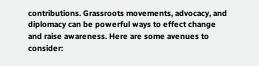contributions. Grassroots movements, advocacy, and diplomacy can be powerful ways to effect change and raise awareness. Here are some avenues to consider: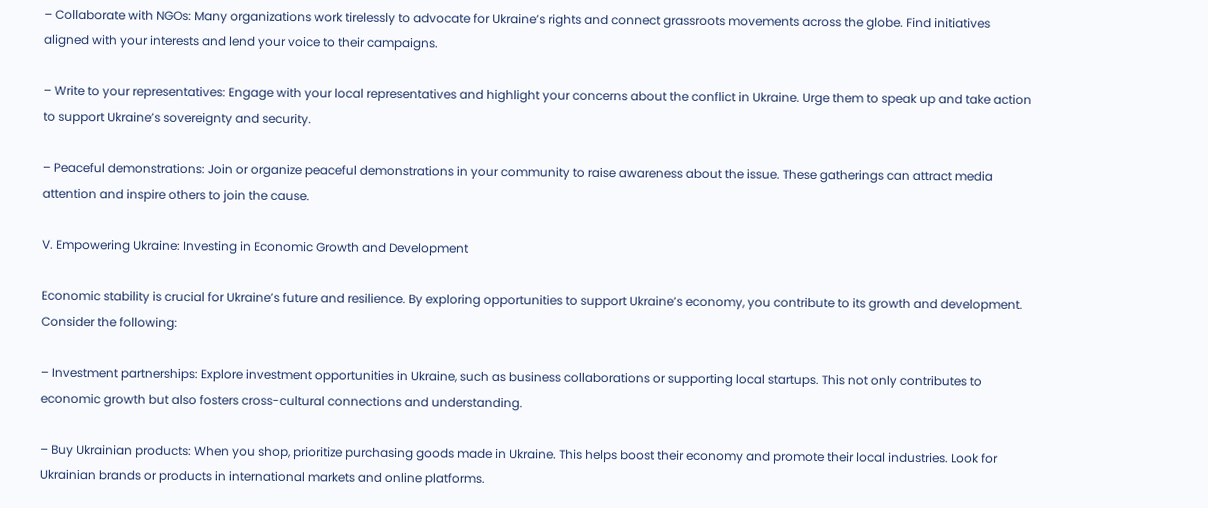– Collaborate with NGOs: Many organizations work tirelessly to advocate for Ukraine’s rights and connect grassroots movements across the globe. Find initiatives aligned with your interests and lend your voice to their campaigns.

– Write to your representatives: Engage with your local representatives and highlight your concerns about the conflict in Ukraine. Urge them to speak up and take action to support Ukraine’s sovereignty and security.

– Peaceful demonstrations: Join or organize peaceful demonstrations in your community to raise awareness about the issue. These gatherings can attract media attention and inspire others to join the cause.

V. Empowering Ukraine: Investing in Economic Growth and Development

Economic stability is crucial for Ukraine’s future and resilience. By exploring opportunities to support Ukraine’s economy, you contribute to its growth and development. Consider the following:

– Investment partnerships: Explore investment opportunities in Ukraine, such as business collaborations or supporting local startups. This not only contributes to economic growth but also fosters cross-cultural connections and understanding.

– Buy Ukrainian products: When you shop, prioritize purchasing goods made in Ukraine. This helps boost their economy and promote their local industries. Look for Ukrainian brands or products in international markets and online platforms.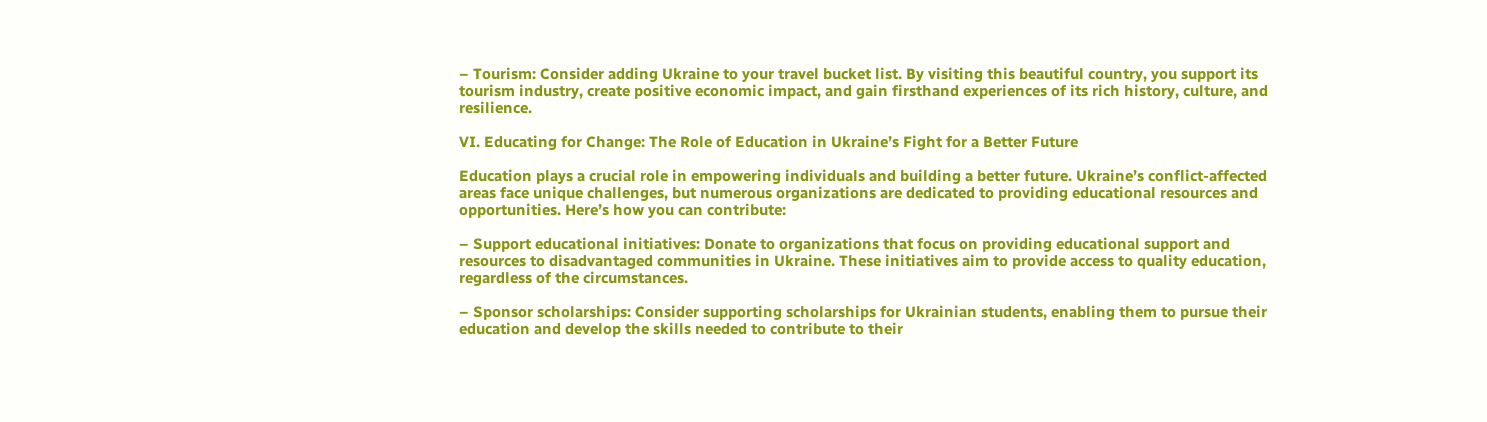– Tourism: Consider adding Ukraine to your travel bucket list. By visiting this beautiful country, you support its tourism industry, create positive economic impact, and gain firsthand experiences of its rich history, culture, and resilience.

VI. Educating for Change: The Role of Education in Ukraine’s Fight for a Better Future

Education plays a crucial role in empowering individuals and building a better future. Ukraine’s conflict-affected areas face unique challenges, but numerous organizations are dedicated to providing educational resources and opportunities. Here’s how you can contribute:

– Support educational initiatives: Donate to organizations that focus on providing educational support and resources to disadvantaged communities in Ukraine. These initiatives aim to provide access to quality education, regardless of the circumstances.

– Sponsor scholarships: Consider supporting scholarships for Ukrainian students, enabling them to pursue their education and develop the skills needed to contribute to their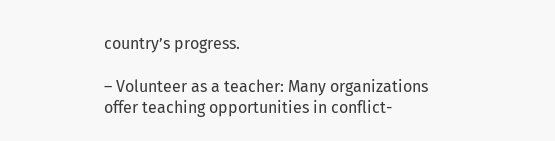country’s progress.

– Volunteer as a teacher: Many organizations offer teaching opportunities in conflict-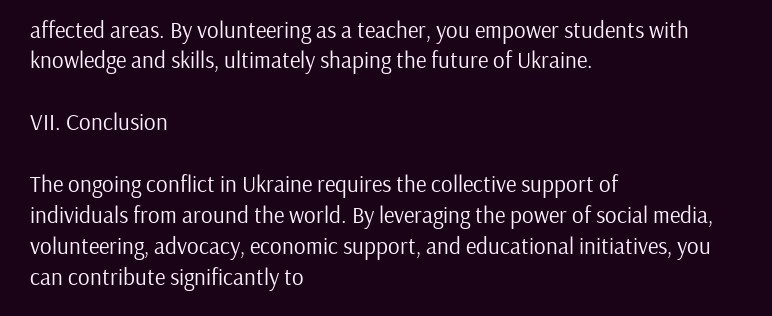affected areas. By volunteering as a teacher, you empower students with knowledge and skills, ultimately shaping the future of Ukraine.

VII. Conclusion

The ongoing conflict in Ukraine requires the collective support of individuals from around the world. By leveraging the power of social media, volunteering, advocacy, economic support, and educational initiatives, you can contribute significantly to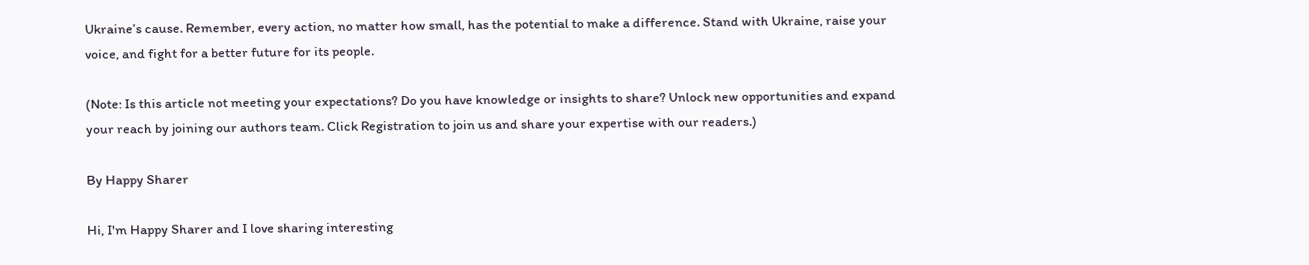Ukraine’s cause. Remember, every action, no matter how small, has the potential to make a difference. Stand with Ukraine, raise your voice, and fight for a better future for its people.

(Note: Is this article not meeting your expectations? Do you have knowledge or insights to share? Unlock new opportunities and expand your reach by joining our authors team. Click Registration to join us and share your expertise with our readers.)

By Happy Sharer

Hi, I'm Happy Sharer and I love sharing interesting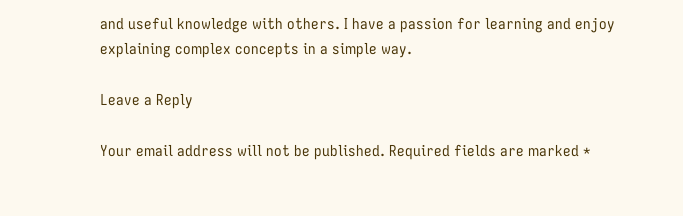and useful knowledge with others. I have a passion for learning and enjoy explaining complex concepts in a simple way.

Leave a Reply

Your email address will not be published. Required fields are marked *